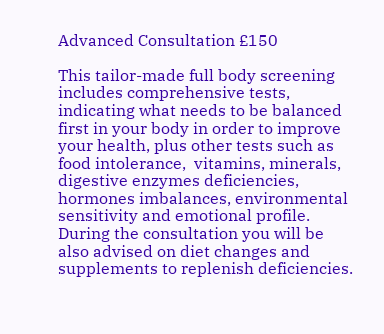Advanced Consultation £150

This tailor-made full body screening includes comprehensive tests, indicating what needs to be balanced first in your body in order to improve your health, plus other tests such as food intolerance,  vitamins, minerals, digestive enzymes deficiencies, hormones imbalances, environmental sensitivity and emotional profile. During the consultation you will be also advised on diet changes and supplements to replenish deficiencies.